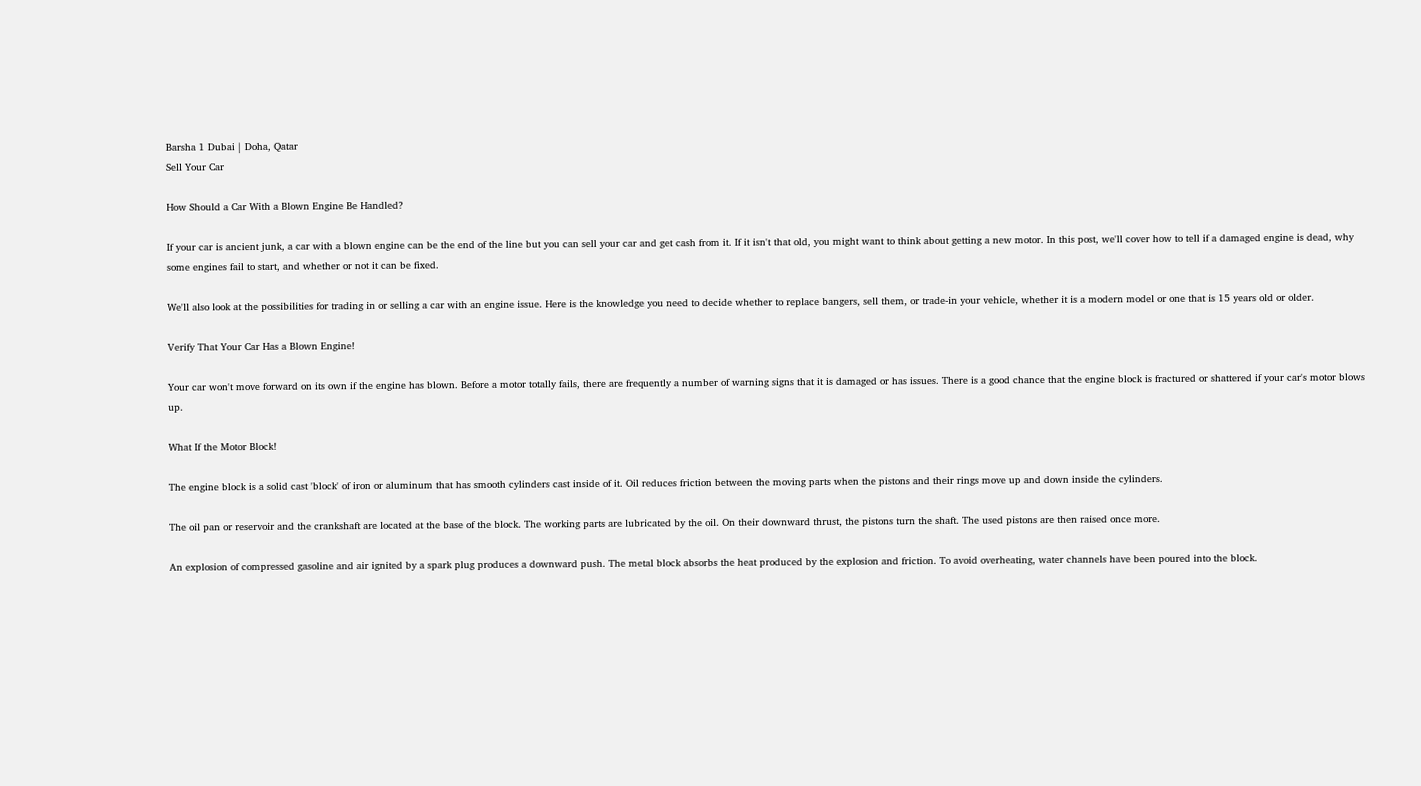Barsha 1 Dubai | Doha, Qatar
Sell Your Car

How Should a Car With a Blown Engine Be Handled?

If your car is ancient junk, a car with a blown engine can be the end of the line but you can sell your car and get cash from it. If it isn't that old, you might want to think about getting a new motor. In this post, we'll cover how to tell if a damaged engine is dead, why some engines fail to start, and whether or not it can be fixed.

We'll also look at the possibilities for trading in or selling a car with an engine issue. Here is the knowledge you need to decide whether to replace bangers, sell them, or trade-in your vehicle, whether it is a modern model or one that is 15 years old or older.

Verify That Your Car Has a Blown Engine!

Your car won't move forward on its own if the engine has blown. Before a motor totally fails, there are frequently a number of warning signs that it is damaged or has issues. There is a good chance that the engine block is fractured or shattered if your car's motor blows up.

What If the Motor Block!

The engine block is a solid cast 'block' of iron or aluminum that has smooth cylinders cast inside of it. Oil reduces friction between the moving parts when the pistons and their rings move up and down inside the cylinders.

The oil pan or reservoir and the crankshaft are located at the base of the block. The working parts are lubricated by the oil. On their downward thrust, the pistons turn the shaft. The used pistons are then raised once more.

An explosion of compressed gasoline and air ignited by a spark plug produces a downward push. The metal block absorbs the heat produced by the explosion and friction. To avoid overheating, water channels have been poured into the block.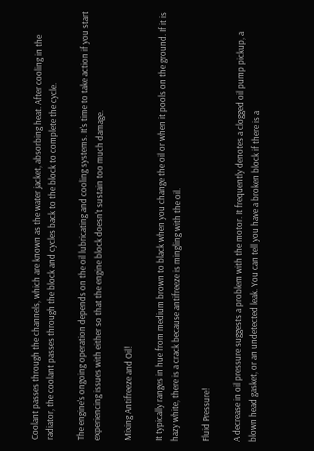Coolant passes through the channels, which are known as the water jacket, absorbing heat. After cooling in the radiator, the coolant passes through the block and cycles back to the block to complete the cycle.

The engine's ongoing operation depends on the oil lubricating and cooling systems. It's time to take action if you start experiencing issues with either so that the engine block doesn't sustain too much damage.

Mixing Antifreeze and Oil!

It typically ranges in hue from medium brown to black when you change the oil or when it pools on the ground. If it is hazy white, there is a crack because antifreeze is mingling with the oil.

Fluid Pressure!

A decrease in oil pressure suggests a problem with the motor. It frequently denotes a clogged oil pump pickup, a blown head gasket, or an undetected leak. You can tell you have a broken block if there is a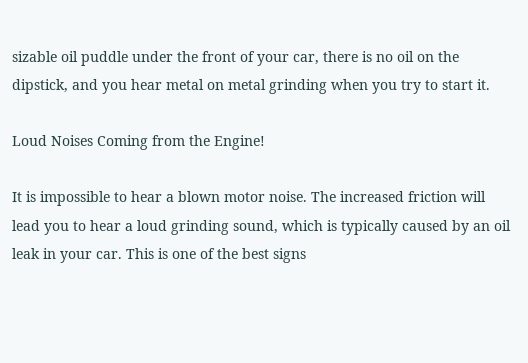sizable oil puddle under the front of your car, there is no oil on the dipstick, and you hear metal on metal grinding when you try to start it.

Loud Noises Coming from the Engine!

It is impossible to hear a blown motor noise. The increased friction will lead you to hear a loud grinding sound, which is typically caused by an oil leak in your car. This is one of the best signs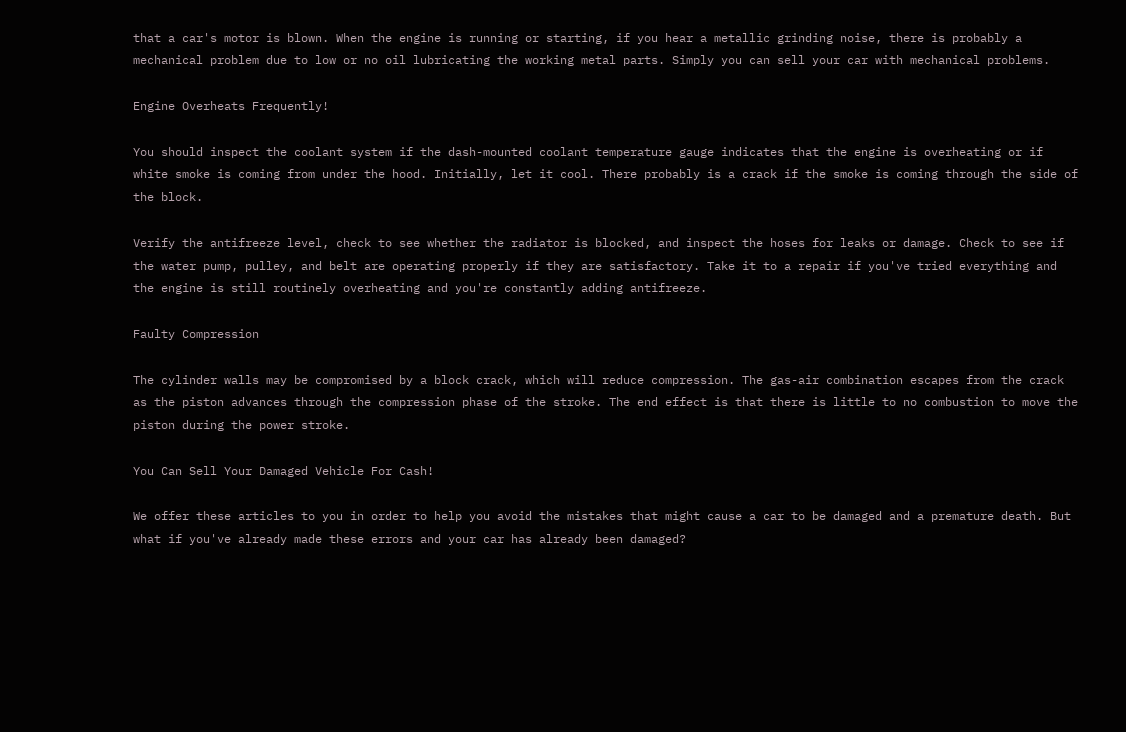that a car's motor is blown. When the engine is running or starting, if you hear a metallic grinding noise, there is probably a mechanical problem due to low or no oil lubricating the working metal parts. Simply you can sell your car with mechanical problems.

Engine Overheats Frequently!

You should inspect the coolant system if the dash-mounted coolant temperature gauge indicates that the engine is overheating or if white smoke is coming from under the hood. Initially, let it cool. There probably is a crack if the smoke is coming through the side of the block.

Verify the antifreeze level, check to see whether the radiator is blocked, and inspect the hoses for leaks or damage. Check to see if the water pump, pulley, and belt are operating properly if they are satisfactory. Take it to a repair if you've tried everything and the engine is still routinely overheating and you're constantly adding antifreeze.

Faulty Compression

The cylinder walls may be compromised by a block crack, which will reduce compression. The gas-air combination escapes from the crack as the piston advances through the compression phase of the stroke. The end effect is that there is little to no combustion to move the piston during the power stroke.

You Can Sell Your Damaged Vehicle For Cash!

We offer these articles to you in order to help you avoid the mistakes that might cause a car to be damaged and a premature death. But what if you've already made these errors and your car has already been damaged?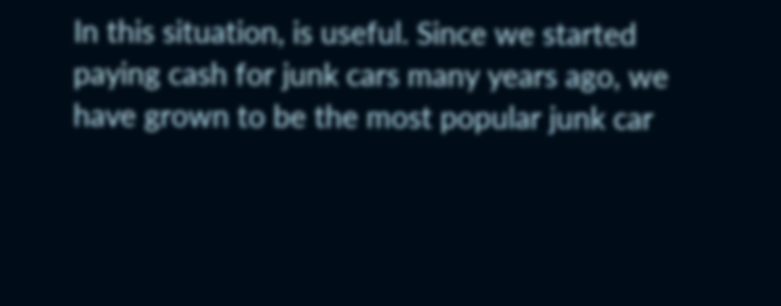In this situation, is useful. Since we started paying cash for junk cars many years ago, we have grown to be the most popular junk car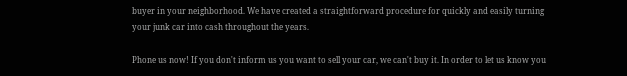buyer in your neighborhood. We have created a straightforward procedure for quickly and easily turning your junk car into cash throughout the years.

Phone us now! If you don't inform us you want to sell your car, we can't buy it. In order to let us know you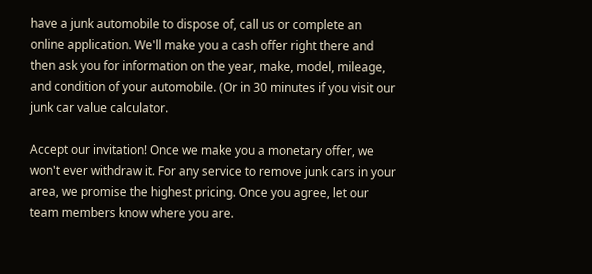have a junk automobile to dispose of, call us or complete an online application. We'll make you a cash offer right there and then ask you for information on the year, make, model, mileage, and condition of your automobile. (Or in 30 minutes if you visit our junk car value calculator.

Accept our invitation! Once we make you a monetary offer, we won't ever withdraw it. For any service to remove junk cars in your area, we promise the highest pricing. Once you agree, let our team members know where you are.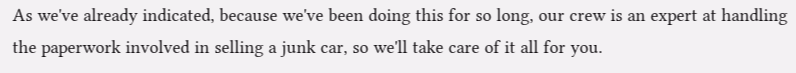As we've already indicated, because we've been doing this for so long, our crew is an expert at handling the paperwork involved in selling a junk car, so we'll take care of it all for you.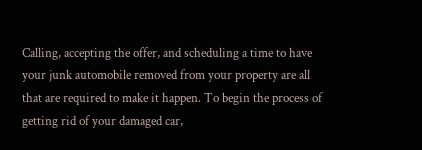Calling, accepting the offer, and scheduling a time to have your junk automobile removed from your property are all that are required to make it happen. To begin the process of getting rid of your damaged car,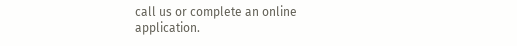call us or complete an online application.